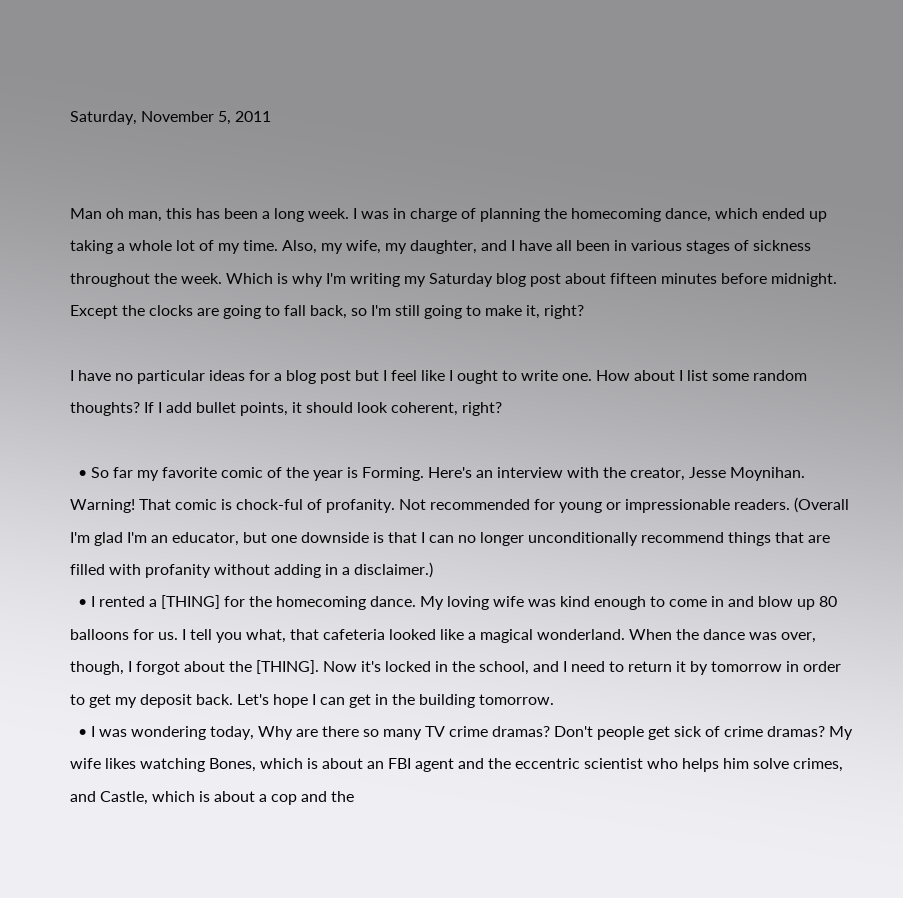Saturday, November 5, 2011


Man oh man, this has been a long week. I was in charge of planning the homecoming dance, which ended up taking a whole lot of my time. Also, my wife, my daughter, and I have all been in various stages of sickness throughout the week. Which is why I'm writing my Saturday blog post about fifteen minutes before midnight. Except the clocks are going to fall back, so I'm still going to make it, right?

I have no particular ideas for a blog post but I feel like I ought to write one. How about I list some random thoughts? If I add bullet points, it should look coherent, right?

  • So far my favorite comic of the year is Forming. Here's an interview with the creator, Jesse Moynihan. Warning! That comic is chock-ful of profanity. Not recommended for young or impressionable readers. (Overall I'm glad I'm an educator, but one downside is that I can no longer unconditionally recommend things that are filled with profanity without adding in a disclaimer.)
  • I rented a [THING] for the homecoming dance. My loving wife was kind enough to come in and blow up 80 balloons for us. I tell you what, that cafeteria looked like a magical wonderland. When the dance was over, though, I forgot about the [THING]. Now it's locked in the school, and I need to return it by tomorrow in order to get my deposit back. Let's hope I can get in the building tomorrow.
  • I was wondering today, Why are there so many TV crime dramas? Don't people get sick of crime dramas? My wife likes watching Bones, which is about an FBI agent and the eccentric scientist who helps him solve crimes, and Castle, which is about a cop and the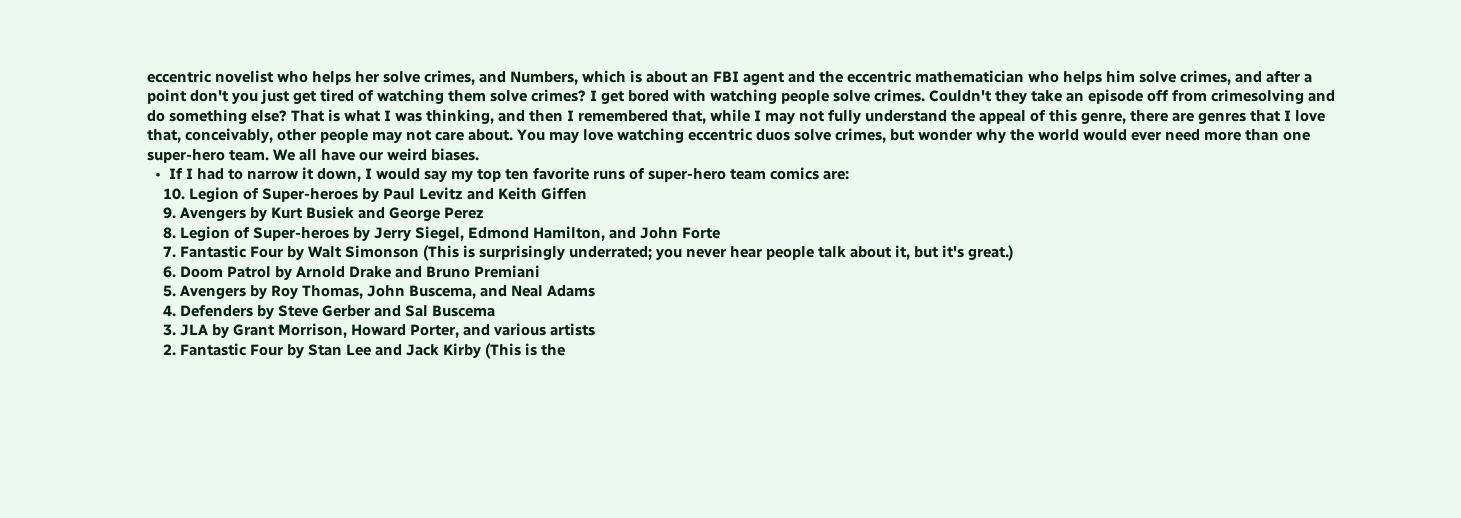eccentric novelist who helps her solve crimes, and Numbers, which is about an FBI agent and the eccentric mathematician who helps him solve crimes, and after a point don't you just get tired of watching them solve crimes? I get bored with watching people solve crimes. Couldn't they take an episode off from crimesolving and do something else? That is what I was thinking, and then I remembered that, while I may not fully understand the appeal of this genre, there are genres that I love that, conceivably, other people may not care about. You may love watching eccentric duos solve crimes, but wonder why the world would ever need more than one super-hero team. We all have our weird biases.
  •  If I had to narrow it down, I would say my top ten favorite runs of super-hero team comics are:
    10. Legion of Super-heroes by Paul Levitz and Keith Giffen
    9. Avengers by Kurt Busiek and George Perez
    8. Legion of Super-heroes by Jerry Siegel, Edmond Hamilton, and John Forte
    7. Fantastic Four by Walt Simonson (This is surprisingly underrated; you never hear people talk about it, but it's great.)
    6. Doom Patrol by Arnold Drake and Bruno Premiani
    5. Avengers by Roy Thomas, John Buscema, and Neal Adams
    4. Defenders by Steve Gerber and Sal Buscema
    3. JLA by Grant Morrison, Howard Porter, and various artists
    2. Fantastic Four by Stan Lee and Jack Kirby (This is the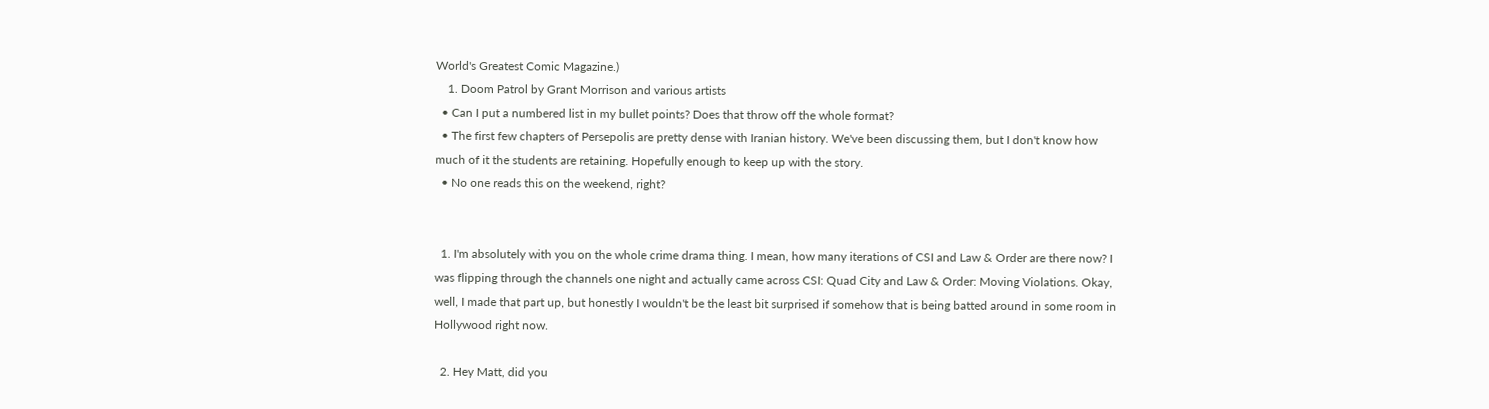World's Greatest Comic Magazine.)
    1. Doom Patrol by Grant Morrison and various artists
  • Can I put a numbered list in my bullet points? Does that throw off the whole format?
  • The first few chapters of Persepolis are pretty dense with Iranian history. We've been discussing them, but I don't know how much of it the students are retaining. Hopefully enough to keep up with the story.
  • No one reads this on the weekend, right?


  1. I'm absolutely with you on the whole crime drama thing. I mean, how many iterations of CSI and Law & Order are there now? I was flipping through the channels one night and actually came across CSI: Quad City and Law & Order: Moving Violations. Okay, well, I made that part up, but honestly I wouldn't be the least bit surprised if somehow that is being batted around in some room in Hollywood right now.

  2. Hey Matt, did you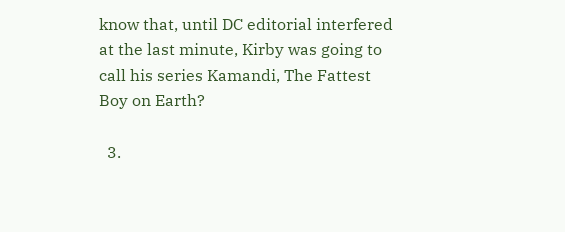know that, until DC editorial interfered at the last minute, Kirby was going to call his series Kamandi, The Fattest Boy on Earth?

  3.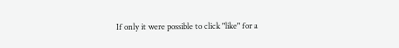If only it were possible to click "like" for a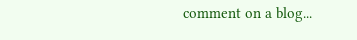comment on a blog...